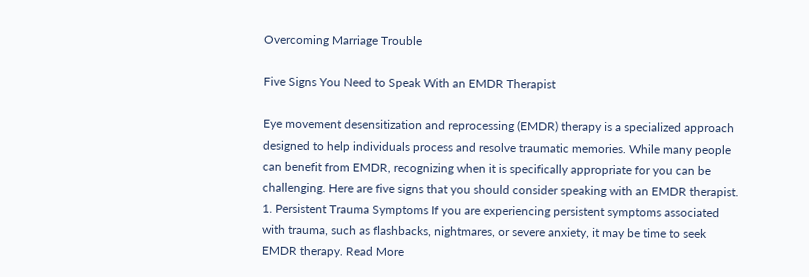Overcoming Marriage Trouble

Five Signs You Need to Speak With an EMDR Therapist

Eye movement desensitization and reprocessing (EMDR) therapy is a specialized approach designed to help individuals process and resolve traumatic memories. While many people can benefit from EMDR, recognizing when it is specifically appropriate for you can be challenging. Here are five signs that you should consider speaking with an EMDR therapist. 1. Persistent Trauma Symptoms If you are experiencing persistent symptoms associated with trauma, such as flashbacks, nightmares, or severe anxiety, it may be time to seek EMDR therapy. Read More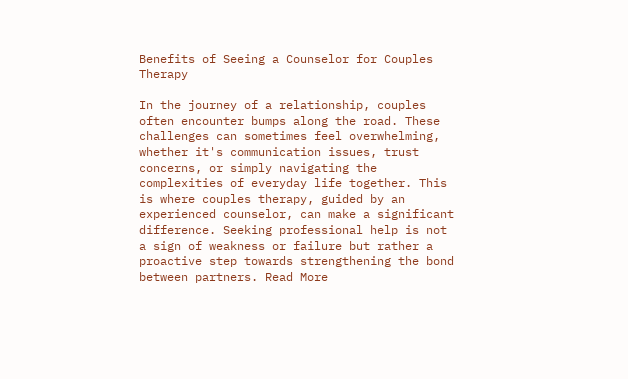Benefits of Seeing a Counselor for Couples Therapy

In the journey of a relationship, couples often encounter bumps along the road. These challenges can sometimes feel overwhelming, whether it's communication issues, trust concerns, or simply navigating the complexities of everyday life together. This is where couples therapy, guided by an experienced counselor, can make a significant difference. Seeking professional help is not a sign of weakness or failure but rather a proactive step towards strengthening the bond between partners. Read More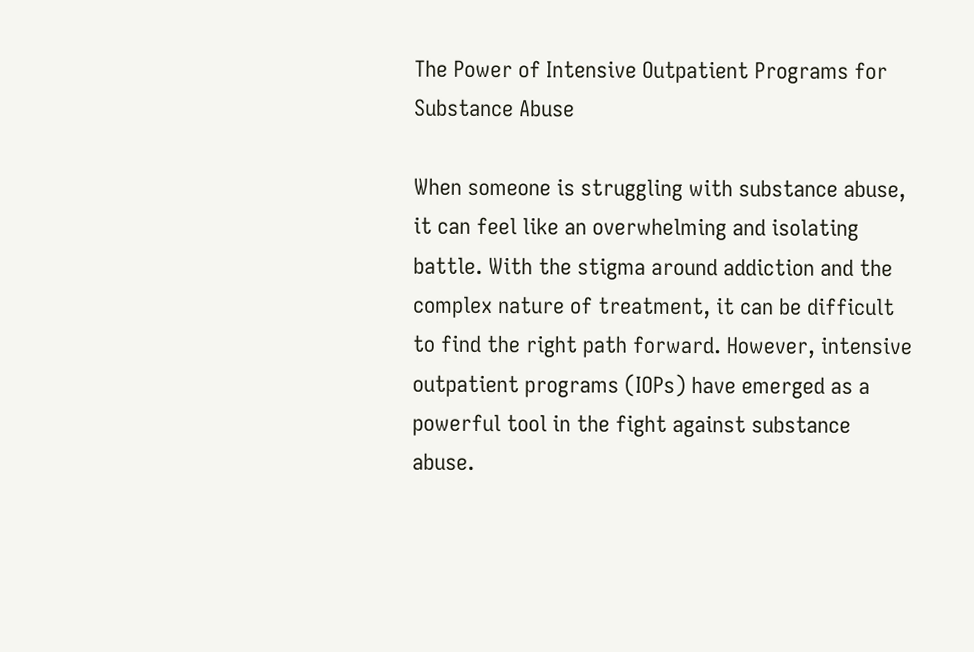The Power of Intensive Outpatient Programs for Substance Abuse

When someone is struggling with substance abuse, it can feel like an overwhelming and isolating battle. With the stigma around addiction and the complex nature of treatment, it can be difficult to find the right path forward. However, intensive outpatient programs (IOPs) have emerged as a powerful tool in the fight against substance abuse.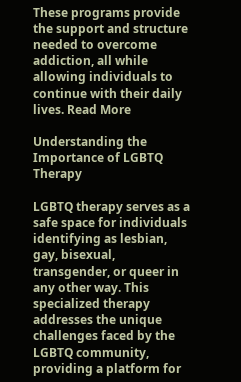These programs provide the support and structure needed to overcome addiction, all while allowing individuals to continue with their daily lives. Read More

Understanding the Importance of LGBTQ Therapy

LGBTQ therapy serves as a safe space for individuals identifying as lesbian, gay, bisexual, transgender, or queer in any other way. This specialized therapy addresses the unique challenges faced by the LGBTQ community, providing a platform for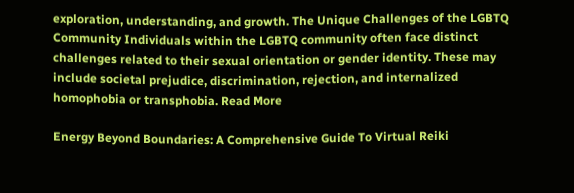exploration, understanding, and growth. The Unique Challenges of the LGBTQ Community Individuals within the LGBTQ community often face distinct challenges related to their sexual orientation or gender identity. These may include societal prejudice, discrimination, rejection, and internalized homophobia or transphobia. Read More

Energy Beyond Boundaries: A Comprehensive Guide To Virtual Reiki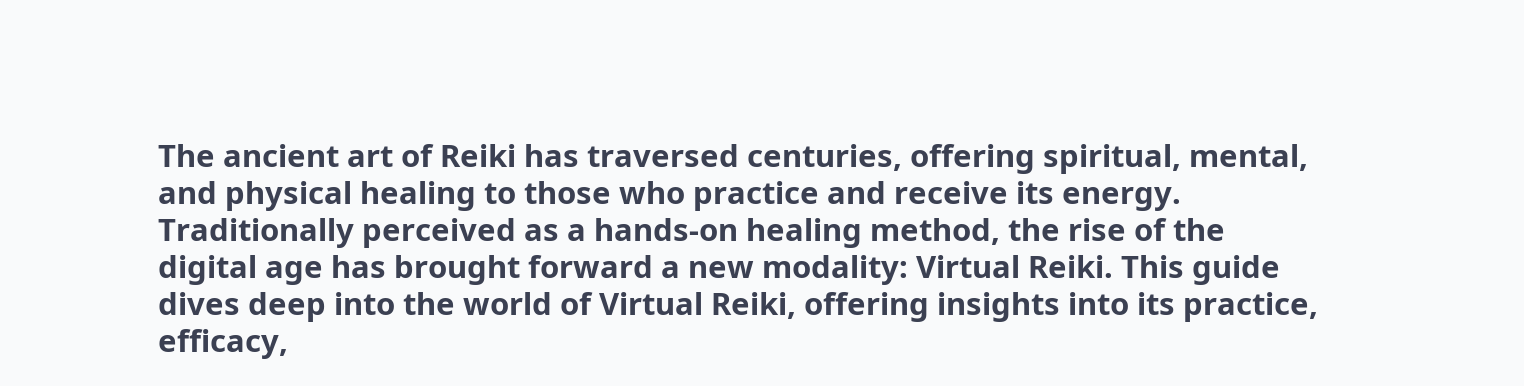The ancient art of Reiki has traversed centuries, offering spiritual, mental, and physical healing to those who practice and receive its energy. Traditionally perceived as a hands-on healing method, the rise of the digital age has brought forward a new modality: Virtual Reiki. This guide dives deep into the world of Virtual Reiki, offering insights into its practice, efficacy,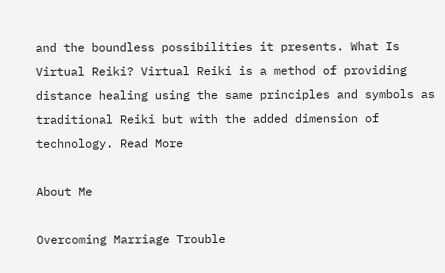and the boundless possibilities it presents. What Is Virtual Reiki? Virtual Reiki is a method of providing distance healing using the same principles and symbols as traditional Reiki but with the added dimension of technology. Read More

About Me

Overcoming Marriage Trouble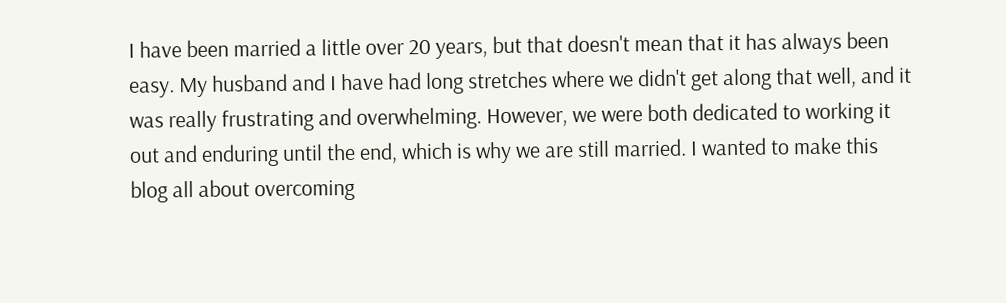I have been married a little over 20 years, but that doesn't mean that it has always been easy. My husband and I have had long stretches where we didn't get along that well, and it was really frustrating and overwhelming. However, we were both dedicated to working it out and enduring until the end, which is why we are still married. I wanted to make this blog all about overcoming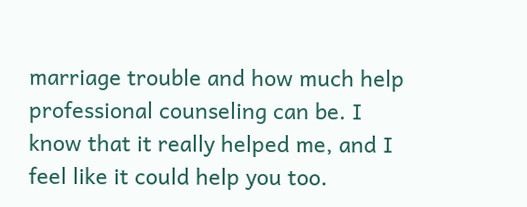marriage trouble and how much help professional counseling can be. I know that it really helped me, and I feel like it could help you too.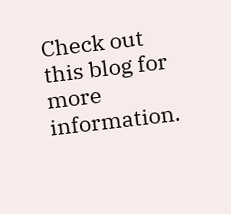Check out this blog for more information.